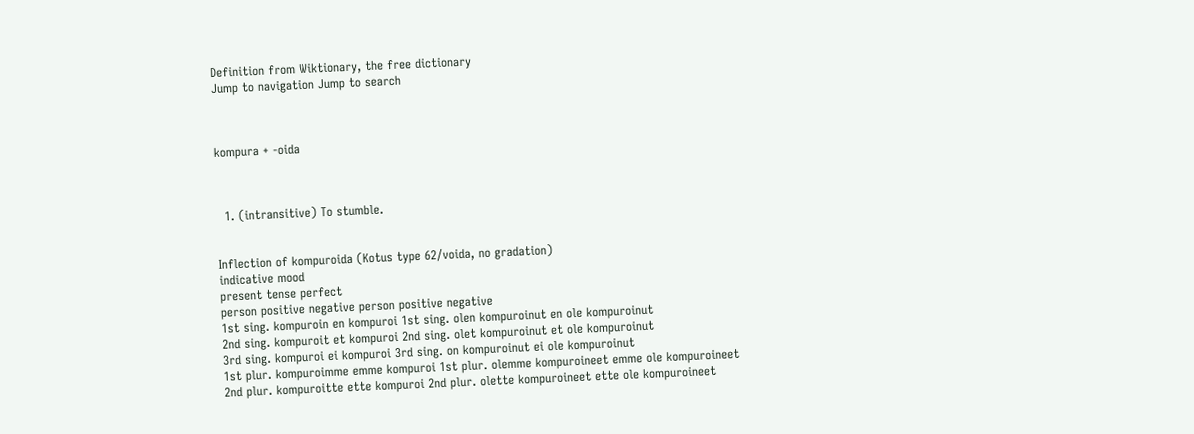Definition from Wiktionary, the free dictionary
Jump to navigation Jump to search



kompura + -oida



  1. (intransitive) To stumble.


Inflection of kompuroida (Kotus type 62/voida, no gradation)
indicative mood
present tense perfect
person positive negative person positive negative
1st sing. kompuroin en kompuroi 1st sing. olen kompuroinut en ole kompuroinut
2nd sing. kompuroit et kompuroi 2nd sing. olet kompuroinut et ole kompuroinut
3rd sing. kompuroi ei kompuroi 3rd sing. on kompuroinut ei ole kompuroinut
1st plur. kompuroimme emme kompuroi 1st plur. olemme kompuroineet emme ole kompuroineet
2nd plur. kompuroitte ette kompuroi 2nd plur. olette kompuroineet ette ole kompuroineet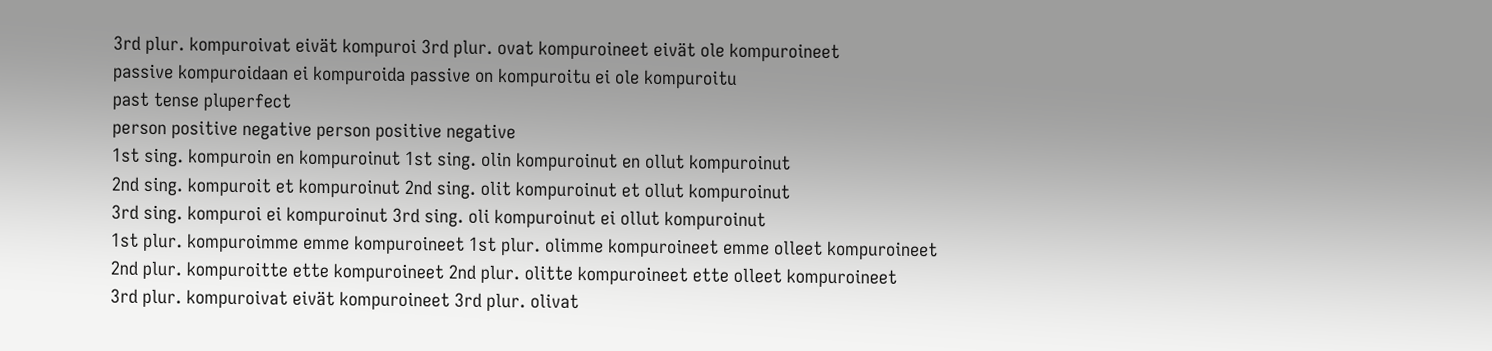3rd plur. kompuroivat eivät kompuroi 3rd plur. ovat kompuroineet eivät ole kompuroineet
passive kompuroidaan ei kompuroida passive on kompuroitu ei ole kompuroitu
past tense pluperfect
person positive negative person positive negative
1st sing. kompuroin en kompuroinut 1st sing. olin kompuroinut en ollut kompuroinut
2nd sing. kompuroit et kompuroinut 2nd sing. olit kompuroinut et ollut kompuroinut
3rd sing. kompuroi ei kompuroinut 3rd sing. oli kompuroinut ei ollut kompuroinut
1st plur. kompuroimme emme kompuroineet 1st plur. olimme kompuroineet emme olleet kompuroineet
2nd plur. kompuroitte ette kompuroineet 2nd plur. olitte kompuroineet ette olleet kompuroineet
3rd plur. kompuroivat eivät kompuroineet 3rd plur. olivat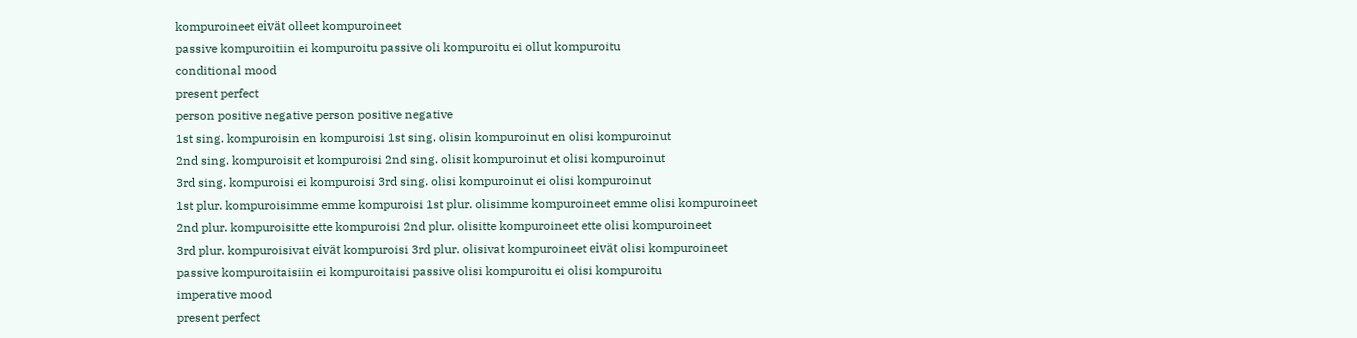kompuroineet eivät olleet kompuroineet
passive kompuroitiin ei kompuroitu passive oli kompuroitu ei ollut kompuroitu
conditional mood
present perfect
person positive negative person positive negative
1st sing. kompuroisin en kompuroisi 1st sing. olisin kompuroinut en olisi kompuroinut
2nd sing. kompuroisit et kompuroisi 2nd sing. olisit kompuroinut et olisi kompuroinut
3rd sing. kompuroisi ei kompuroisi 3rd sing. olisi kompuroinut ei olisi kompuroinut
1st plur. kompuroisimme emme kompuroisi 1st plur. olisimme kompuroineet emme olisi kompuroineet
2nd plur. kompuroisitte ette kompuroisi 2nd plur. olisitte kompuroineet ette olisi kompuroineet
3rd plur. kompuroisivat eivät kompuroisi 3rd plur. olisivat kompuroineet eivät olisi kompuroineet
passive kompuroitaisiin ei kompuroitaisi passive olisi kompuroitu ei olisi kompuroitu
imperative mood
present perfect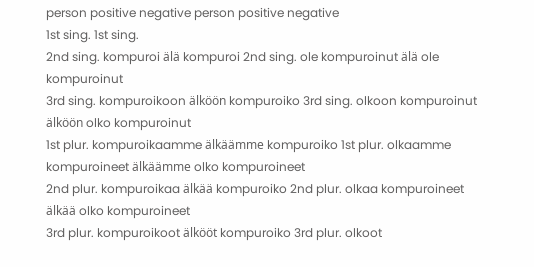person positive negative person positive negative
1st sing. 1st sing.
2nd sing. kompuroi älä kompuroi 2nd sing. ole kompuroinut älä ole kompuroinut
3rd sing. kompuroikoon älköön kompuroiko 3rd sing. olkoon kompuroinut älköön olko kompuroinut
1st plur. kompuroikaamme älkäämme kompuroiko 1st plur. olkaamme kompuroineet älkäämme olko kompuroineet
2nd plur. kompuroikaa älkää kompuroiko 2nd plur. olkaa kompuroineet älkää olko kompuroineet
3rd plur. kompuroikoot älkööt kompuroiko 3rd plur. olkoot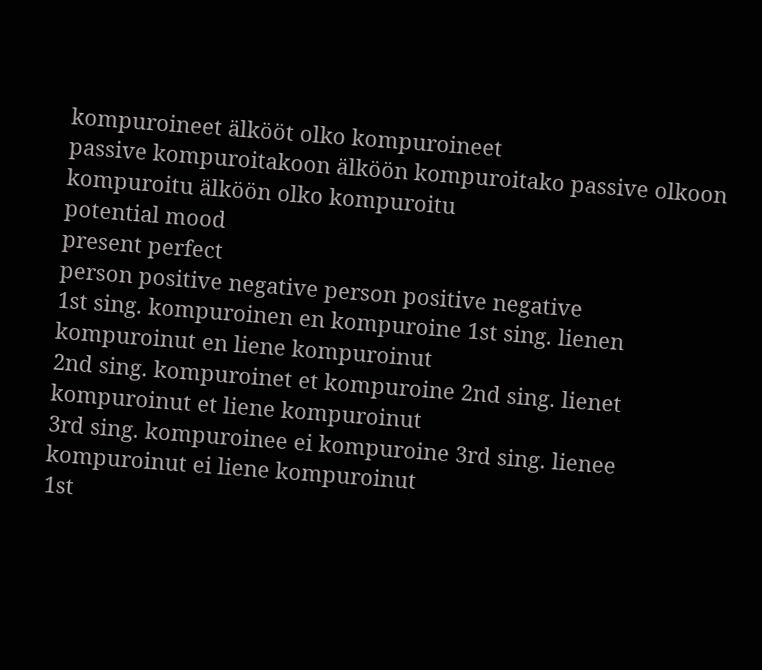kompuroineet älkööt olko kompuroineet
passive kompuroitakoon älköön kompuroitako passive olkoon kompuroitu älköön olko kompuroitu
potential mood
present perfect
person positive negative person positive negative
1st sing. kompuroinen en kompuroine 1st sing. lienen kompuroinut en liene kompuroinut
2nd sing. kompuroinet et kompuroine 2nd sing. lienet kompuroinut et liene kompuroinut
3rd sing. kompuroinee ei kompuroine 3rd sing. lienee kompuroinut ei liene kompuroinut
1st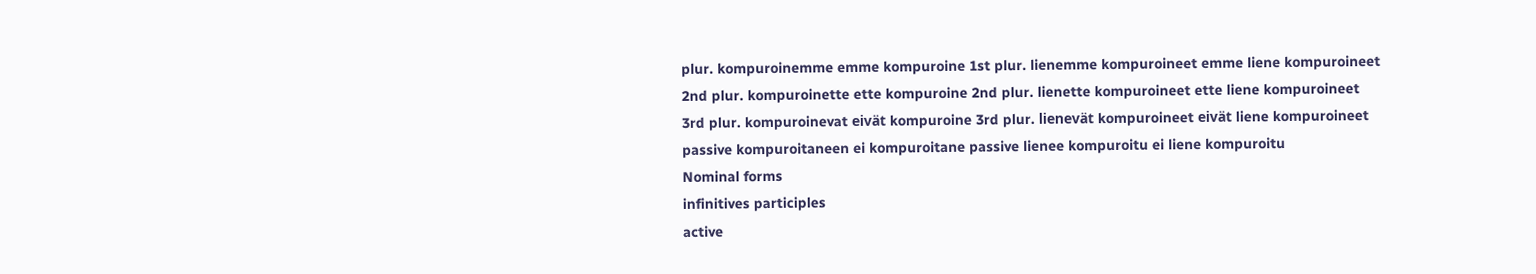plur. kompuroinemme emme kompuroine 1st plur. lienemme kompuroineet emme liene kompuroineet
2nd plur. kompuroinette ette kompuroine 2nd plur. lienette kompuroineet ette liene kompuroineet
3rd plur. kompuroinevat eivät kompuroine 3rd plur. lienevät kompuroineet eivät liene kompuroineet
passive kompuroitaneen ei kompuroitane passive lienee kompuroitu ei liene kompuroitu
Nominal forms
infinitives participles
active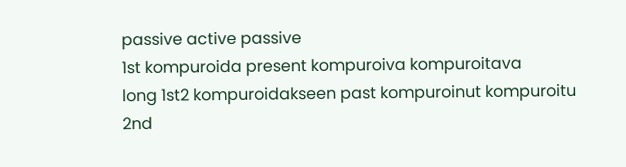passive active passive
1st kompuroida present kompuroiva kompuroitava
long 1st2 kompuroidakseen past kompuroinut kompuroitu
2nd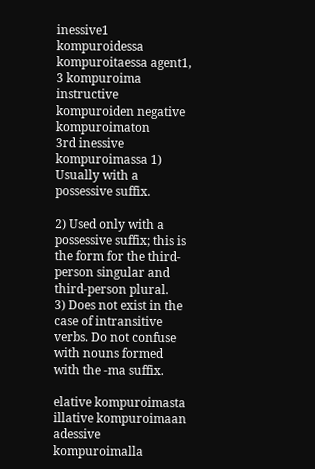inessive1 kompuroidessa kompuroitaessa agent1, 3 kompuroima
instructive kompuroiden negative kompuroimaton
3rd inessive kompuroimassa 1) Usually with a possessive suffix.

2) Used only with a possessive suffix; this is the form for the third-person singular and third-person plural.
3) Does not exist in the case of intransitive verbs. Do not confuse with nouns formed with the -ma suffix.

elative kompuroimasta
illative kompuroimaan
adessive kompuroimalla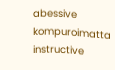abessive kompuroimatta
instructive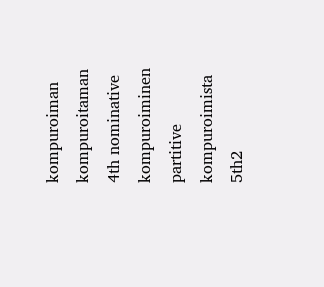kompuroiman kompuroitaman
4th nominative kompuroiminen
partitive kompuroimista
5th2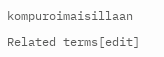kompuroimaisillaan

Related terms[edit]